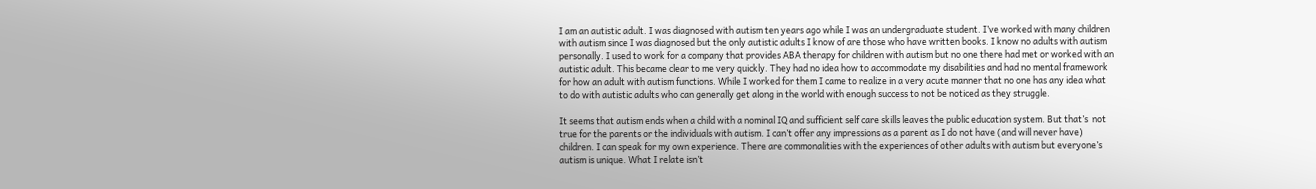I am an autistic adult. I was diagnosed with autism ten years ago while I was an undergraduate student. I’ve worked with many children with autism since I was diagnosed but the only autistic adults I know of are those who have written books. I know no adults with autism personally. I used to work for a company that provides ABA therapy for children with autism but no one there had met or worked with an autistic adult. This became clear to me very quickly. They had no idea how to accommodate my disabilities and had no mental framework for how an adult with autism functions. While I worked for them I came to realize in a very acute manner that no one has any idea what to do with autistic adults who can generally get along in the world with enough success to not be noticed as they struggle.

It seems that autism ends when a child with a nominal IQ and sufficient self care skills leaves the public education system. But that’s  not true for the parents or the individuals with autism. I can’t offer any impressions as a parent as I do not have (and will never have) children. I can speak for my own experience. There are commonalities with the experiences of other adults with autism but everyone’s autism is unique. What I relate isn’t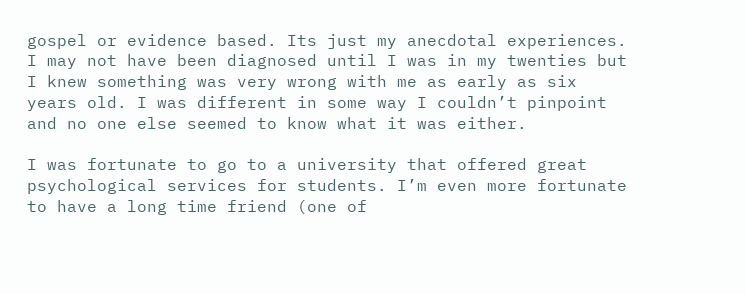gospel or evidence based. Its just my anecdotal experiences. I may not have been diagnosed until I was in my twenties but I knew something was very wrong with me as early as six years old. I was different in some way I couldn’t pinpoint and no one else seemed to know what it was either.

I was fortunate to go to a university that offered great psychological services for students. I’m even more fortunate to have a long time friend (one of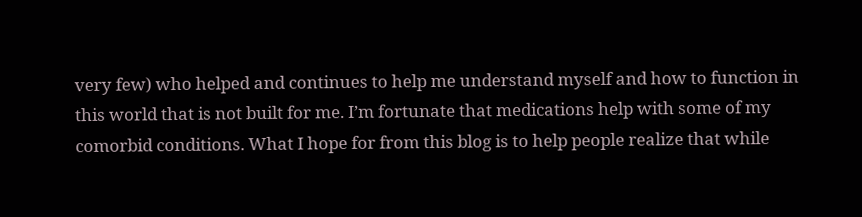very few) who helped and continues to help me understand myself and how to function in this world that is not built for me. I’m fortunate that medications help with some of my comorbid conditions. What I hope for from this blog is to help people realize that while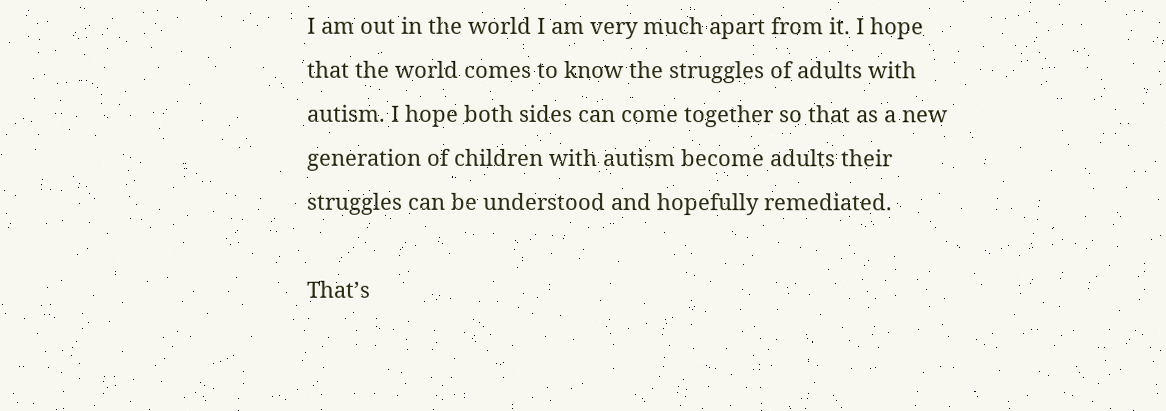I am out in the world I am very much apart from it. I hope that the world comes to know the struggles of adults with autism. I hope both sides can come together so that as a new generation of children with autism become adults their struggles can be understood and hopefully remediated.

That’s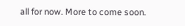all for now. More to come soon.